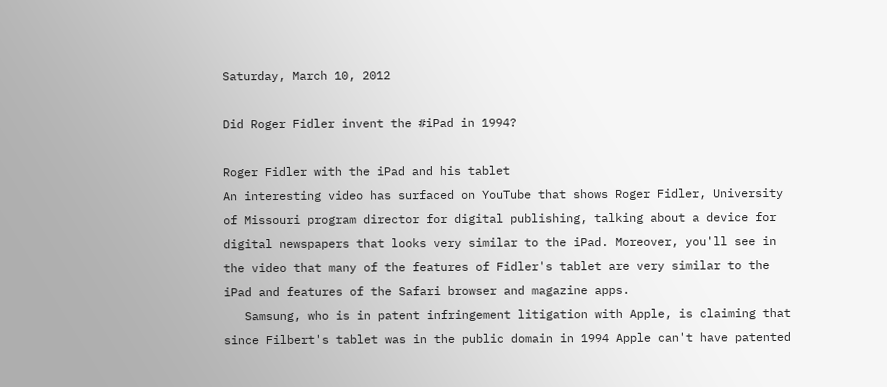Saturday, March 10, 2012

Did Roger Fidler invent the #iPad in 1994?

Roger Fidler with the iPad and his tablet
An interesting video has surfaced on YouTube that shows Roger Fidler, University of Missouri program director for digital publishing, talking about a device for digital newspapers that looks very similar to the iPad. Moreover, you'll see in the video that many of the features of Fidler's tablet are very similar to the iPad and features of the Safari browser and magazine apps.
   Samsung, who is in patent infringement litigation with Apple, is claiming that since Filbert's tablet was in the public domain in 1994 Apple can't have patented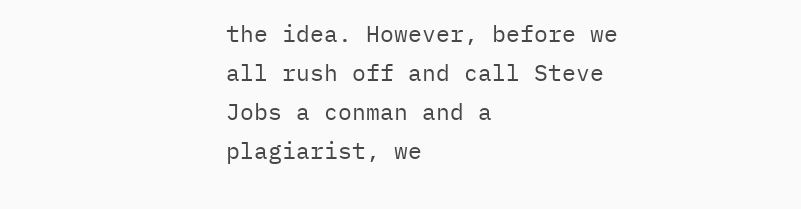the idea. However, before we all rush off and call Steve Jobs a conman and a plagiarist, we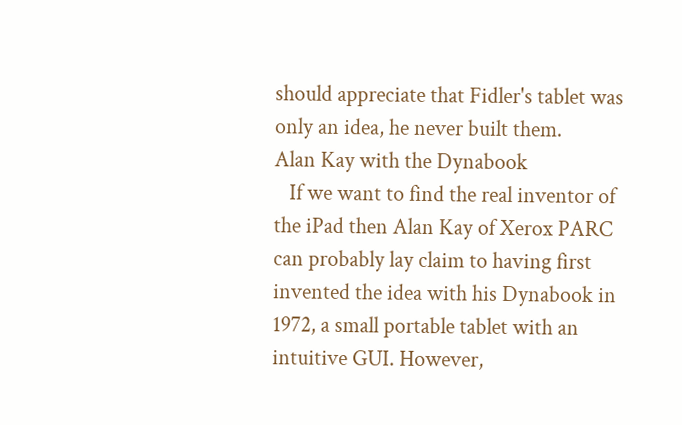should appreciate that Fidler's tablet was only an idea, he never built them.
Alan Kay with the Dynabook
   If we want to find the real inventor of the iPad then Alan Kay of Xerox PARC can probably lay claim to having first invented the idea with his Dynabook in 1972, a small portable tablet with an intuitive GUI. However,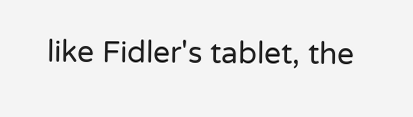like Fidler's tablet, the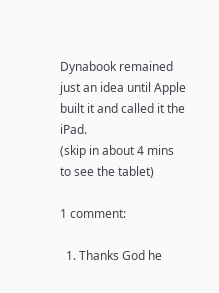Dynabook remained just an idea until Apple built it and called it the iPad.
(skip in about 4 mins to see the tablet)

1 comment:

  1. Thanks God he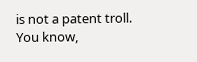is not a patent troll. You know,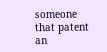someone that patent an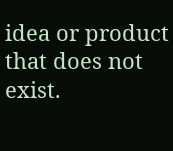idea or product that does not exist.